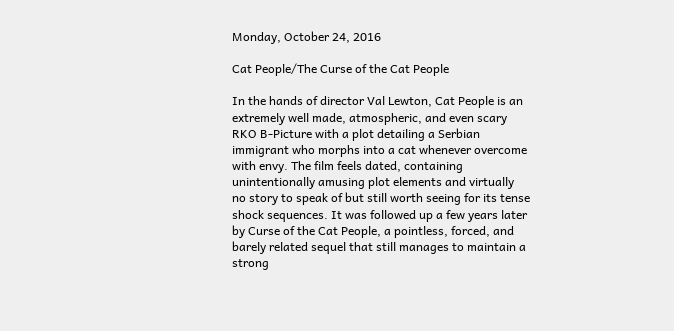Monday, October 24, 2016

Cat People/The Curse of the Cat People

In the hands of director Val Lewton, Cat People is an extremely well made, atmospheric, and even scary RKO B-Picture with a plot detailing a Serbian immigrant who morphs into a cat whenever overcome with envy. The film feels dated, containing unintentionally amusing plot elements and virtually no story to speak of but still worth seeing for its tense shock sequences. It was followed up a few years later by Curse of the Cat People, a pointless, forced, and barely related sequel that still manages to maintain a strong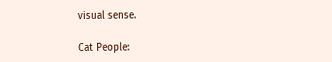visual sense.

Cat People: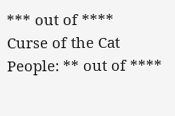*** out of ****
Curse of the Cat People: ** out of ****